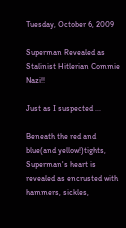Tuesday, October 6, 2009

Superman Revealed as Stalinist Hitlerian Commie Nazi!!

Just as I suspected ...

Beneath the red and blue(and yellow!)tights, Superman's heart is revealed as encrusted with hammers, sickles,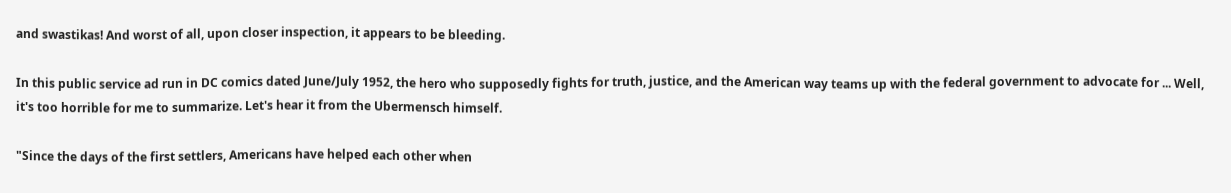and swastikas! And worst of all, upon closer inspection, it appears to be bleeding.

In this public service ad run in DC comics dated June/July 1952, the hero who supposedly fights for truth, justice, and the American way teams up with the federal government to advocate for ... Well, it's too horrible for me to summarize. Let's hear it from the Ubermensch himself.

"Since the days of the first settlers, Americans have helped each other when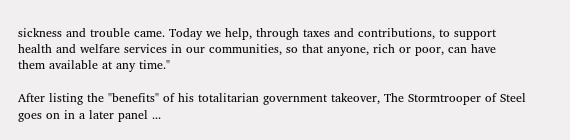sickness and trouble came. Today we help, through taxes and contributions, to support health and welfare services in our communities, so that anyone, rich or poor, can have them available at any time."

After listing the "benefits" of his totalitarian government takeover, The Stormtrooper of Steel goes on in a later panel ...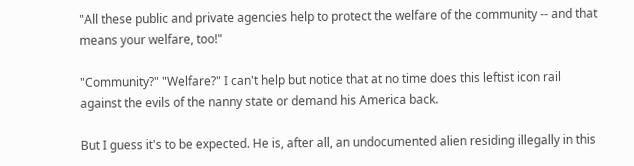"All these public and private agencies help to protect the welfare of the community -- and that means your welfare, too!"

"Community?" "Welfare?" I can't help but notice that at no time does this leftist icon rail against the evils of the nanny state or demand his America back.

But I guess it's to be expected. He is, after all, an undocumented alien residing illegally in this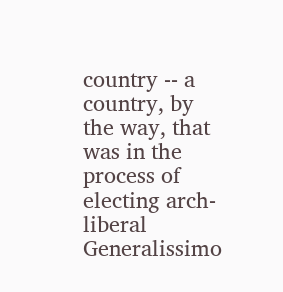country -- a country, by the way, that was in the process of electing arch-liberal Generalissimo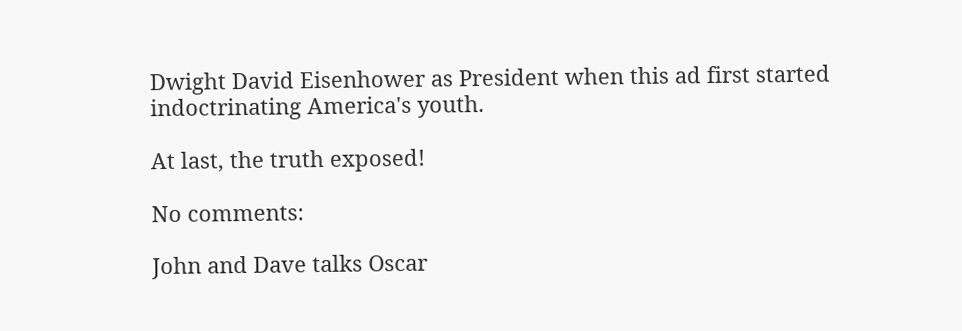Dwight David Eisenhower as President when this ad first started indoctrinating America's youth.

At last, the truth exposed!

No comments:

John and Dave talks Oscar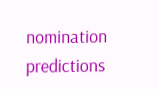nomination predictions